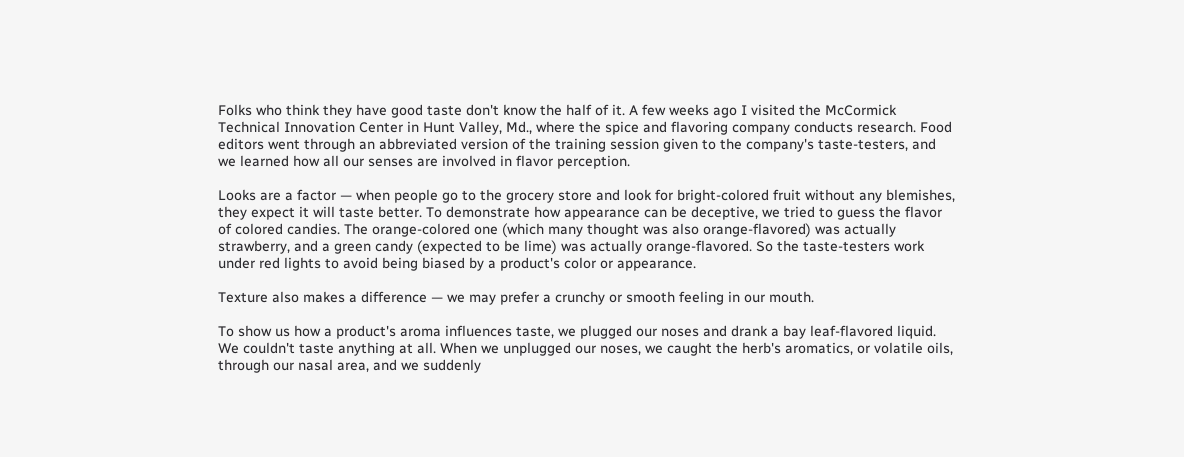Folks who think they have good taste don't know the half of it. A few weeks ago I visited the McCormick Technical Innovation Center in Hunt Valley, Md., where the spice and flavoring company conducts research. Food editors went through an abbreviated version of the training session given to the company's taste-testers, and we learned how all our senses are involved in flavor perception.

Looks are a factor — when people go to the grocery store and look for bright-colored fruit without any blemishes, they expect it will taste better. To demonstrate how appearance can be deceptive, we tried to guess the flavor of colored candies. The orange-colored one (which many thought was also orange-flavored) was actually strawberry, and a green candy (expected to be lime) was actually orange-flavored. So the taste-testers work under red lights to avoid being biased by a product's color or appearance.

Texture also makes a difference — we may prefer a crunchy or smooth feeling in our mouth.

To show us how a product's aroma influences taste, we plugged our noses and drank a bay leaf-flavored liquid. We couldn't taste anything at all. When we unplugged our noses, we caught the herb's aromatics, or volatile oils, through our nasal area, and we suddenly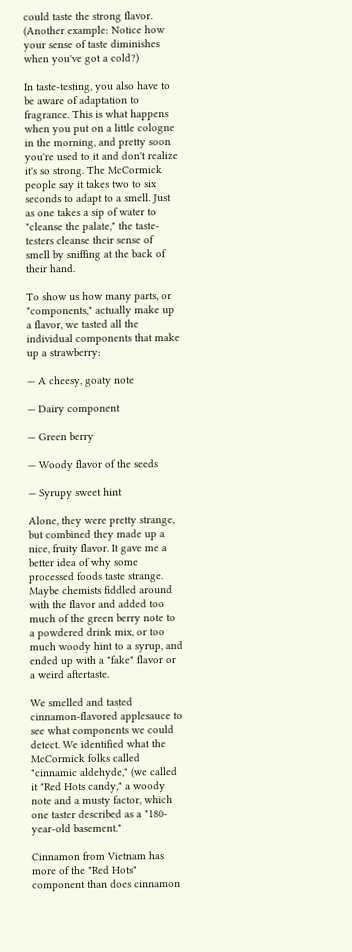could taste the strong flavor. (Another example: Notice how your sense of taste diminishes when you've got a cold?)

In taste-testing, you also have to be aware of adaptation to fragrance. This is what happens when you put on a little cologne in the morning, and pretty soon you're used to it and don't realize it's so strong. The McCormick people say it takes two to six seconds to adapt to a smell. Just as one takes a sip of water to "cleanse the palate," the taste-testers cleanse their sense of smell by sniffing at the back of their hand.

To show us how many parts, or "components," actually make up a flavor, we tasted all the individual components that make up a strawberry:

— A cheesy, goaty note

— Dairy component

— Green berry

— Woody flavor of the seeds

— Syrupy sweet hint

Alone, they were pretty strange, but combined they made up a nice, fruity flavor. It gave me a better idea of why some processed foods taste strange. Maybe chemists fiddled around with the flavor and added too much of the green berry note to a powdered drink mix, or too much woody hint to a syrup, and ended up with a "fake" flavor or a weird aftertaste.

We smelled and tasted cinnamon-flavored applesauce to see what components we could detect. We identified what the McCormick folks called "cinnamic aldehyde," (we called it "Red Hots candy," a woody note and a musty factor, which one taster described as a "180-year-old basement."

Cinnamon from Vietnam has more of the "Red Hots" component than does cinnamon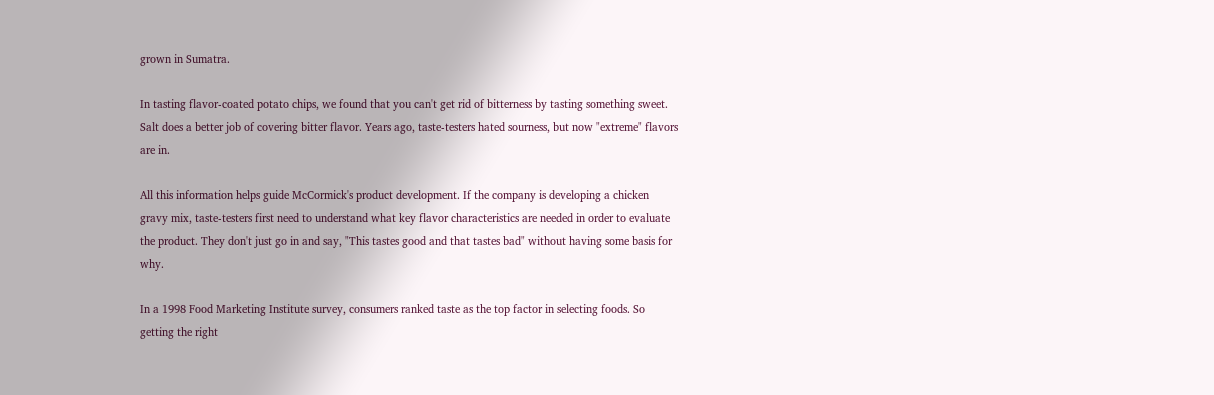grown in Sumatra.

In tasting flavor-coated potato chips, we found that you can't get rid of bitterness by tasting something sweet. Salt does a better job of covering bitter flavor. Years ago, taste-testers hated sourness, but now "extreme" flavors are in.

All this information helps guide McCormick's product development. If the company is developing a chicken gravy mix, taste-testers first need to understand what key flavor characteristics are needed in order to evaluate the product. They don't just go in and say, "This tastes good and that tastes bad" without having some basis for why.

In a 1998 Food Marketing Institute survey, consumers ranked taste as the top factor in selecting foods. So getting the right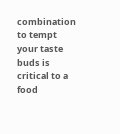combination to tempt your taste buds is critical to a food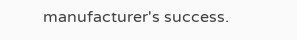manufacturer's success.